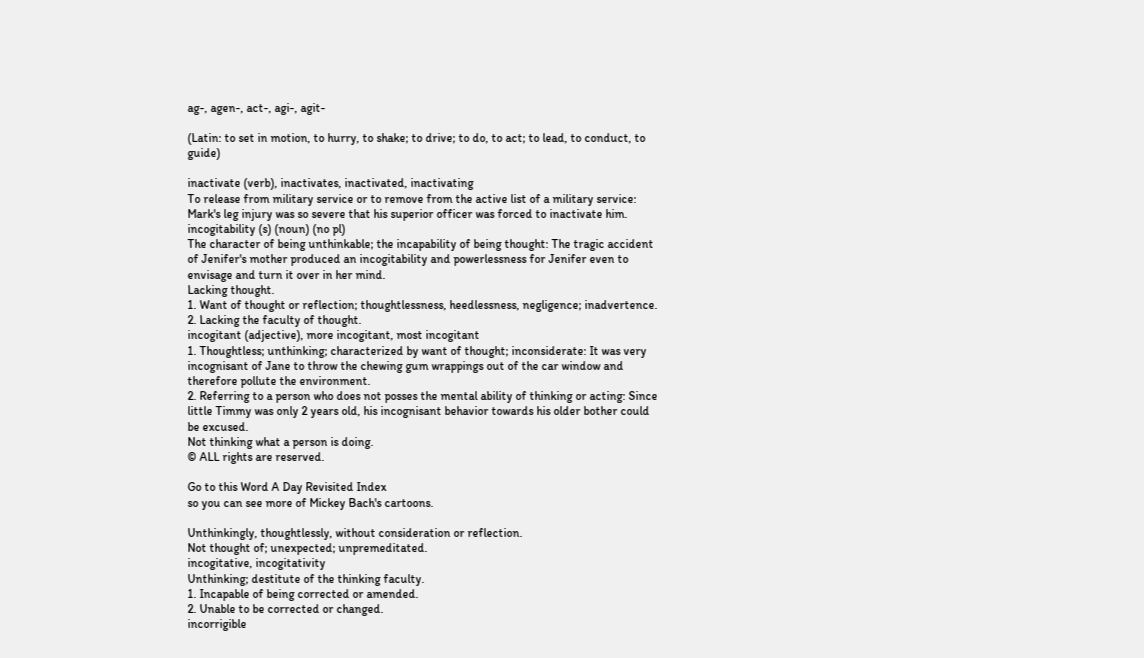ag-, agen-, act-, agi-, agit-

(Latin: to set in motion, to hurry, to shake; to drive; to do, to act; to lead, to conduct, to guide)

inactivate (verb), inactivates, inactivated, inactivating
To release from military service or to remove from the active list of a military service: Mark's leg injury was so severe that his superior officer was forced to inactivate him.
incogitability (s) (noun) (no pl)
The character of being unthinkable; the incapability of being thought: The tragic accident of Jenifer's mother produced an incogitability and powerlessness for Jenifer even to envisage and turn it over in her mind.
Lacking thought.
1. Want of thought or reflection; thoughtlessness, heedlessness, negligence; inadvertence.
2. Lacking the faculty of thought.
incogitant (adjective), more incogitant, most incogitant
1. Thoughtless; unthinking; characterized by want of thought; inconsiderate: It was very incognisant of Jane to throw the chewing gum wrappings out of the car window and therefore pollute the environment.
2. Referring to a person who does not posses the mental ability of thinking or acting: Since little Timmy was only 2 years old, his incognisant behavior towards his older bother could be excused.
Not thinking what a person is doing.
© ALL rights are reserved.

Go to this Word A Day Revisited Index
so you can see more of Mickey Bach's cartoons.

Unthinkingly, thoughtlessly, without consideration or reflection.
Not thought of; unexpected; unpremeditated.
incogitative, incogitativity
Unthinking; destitute of the thinking faculty.
1. Incapable of being corrected or amended.
2. Unable to be corrected or changed.
incorrigible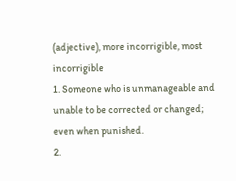(adjective), more incorrigible, most incorrigible
1. Someone who is unmanageable and unable to be corrected or changed; even when punished.
2.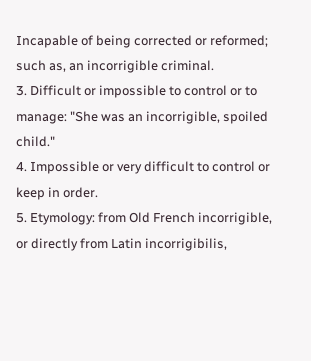Incapable of being corrected or reformed; such as, an incorrigible criminal.
3. Difficult or impossible to control or to manage: "She was an incorrigible, spoiled child."
4. Impossible or very difficult to control or keep in order.
5. Etymology: from Old French incorrigible, or directly from Latin incorrigibilis,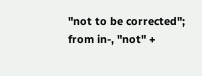"not to be corrected"; from in-, "not" +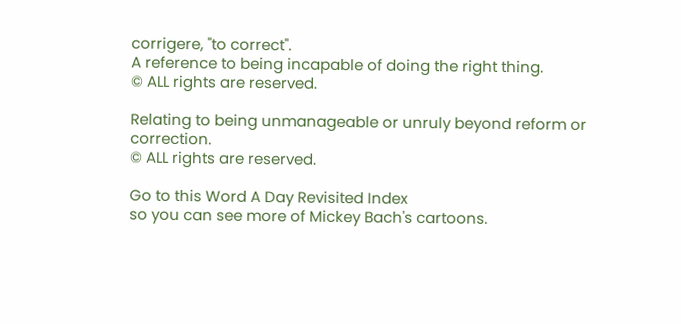corrigere, "to correct".
A reference to being incapable of doing the right thing.
© ALL rights are reserved.

Relating to being unmanageable or unruly beyond reform or correction.
© ALL rights are reserved.

Go to this Word A Day Revisited Index
so you can see more of Mickey Bach's cartoons.